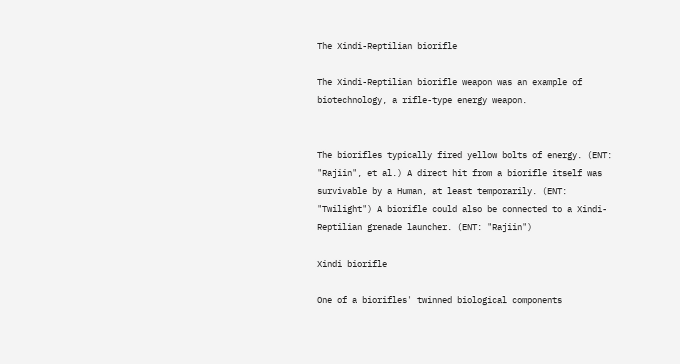The Xindi-Reptilian biorifle

The Xindi-Reptilian biorifle weapon was an example of biotechnology, a rifle-type energy weapon.


The biorifles typically fired yellow bolts of energy. (ENT: "Rajiin", et al.) A direct hit from a biorifle itself was survivable by a Human, at least temporarily. (ENT: "Twilight") A biorifle could also be connected to a Xindi-Reptilian grenade launcher. (ENT: "Rajiin")

Xindi biorifle

One of a biorifles' twinned biological components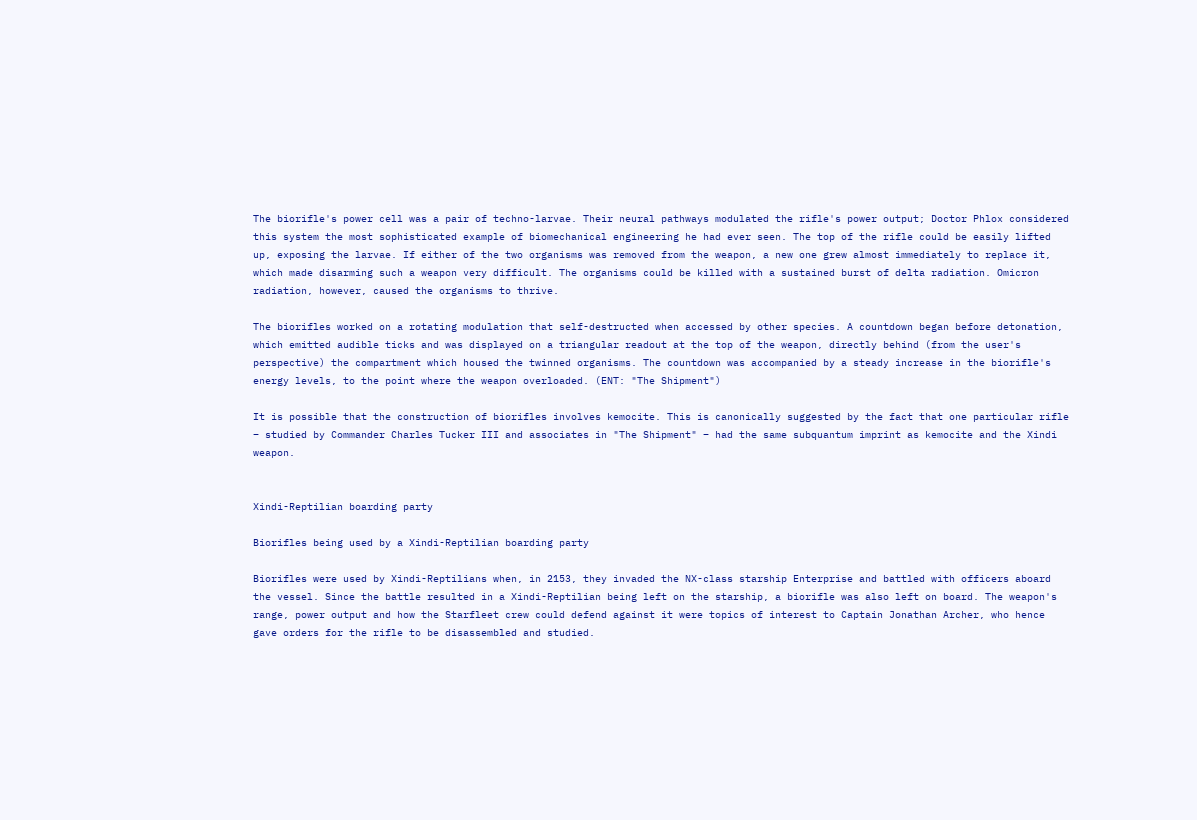The biorifle's power cell was a pair of techno-larvae. Their neural pathways modulated the rifle's power output; Doctor Phlox considered this system the most sophisticated example of biomechanical engineering he had ever seen. The top of the rifle could be easily lifted up, exposing the larvae. If either of the two organisms was removed from the weapon, a new one grew almost immediately to replace it, which made disarming such a weapon very difficult. The organisms could be killed with a sustained burst of delta radiation. Omicron radiation, however, caused the organisms to thrive.

The biorifles worked on a rotating modulation that self-destructed when accessed by other species. A countdown began before detonation, which emitted audible ticks and was displayed on a triangular readout at the top of the weapon, directly behind (from the user's perspective) the compartment which housed the twinned organisms. The countdown was accompanied by a steady increase in the biorifle's energy levels, to the point where the weapon overloaded. (ENT: "The Shipment")

It is possible that the construction of biorifles involves kemocite. This is canonically suggested by the fact that one particular rifle – studied by Commander Charles Tucker III and associates in "The Shipment" – had the same subquantum imprint as kemocite and the Xindi weapon.


Xindi-Reptilian boarding party

Biorifles being used by a Xindi-Reptilian boarding party

Biorifles were used by Xindi-Reptilians when, in 2153, they invaded the NX-class starship Enterprise and battled with officers aboard the vessel. Since the battle resulted in a Xindi-Reptilian being left on the starship, a biorifle was also left on board. The weapon's range, power output and how the Starfleet crew could defend against it were topics of interest to Captain Jonathan Archer, who hence gave orders for the rifle to be disassembled and studied.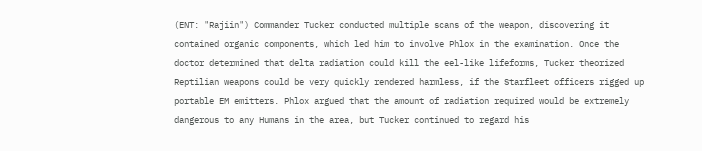(ENT: "Rajiin") Commander Tucker conducted multiple scans of the weapon, discovering it contained organic components, which led him to involve Phlox in the examination. Once the doctor determined that delta radiation could kill the eel-like lifeforms, Tucker theorized Reptilian weapons could be very quickly rendered harmless, if the Starfleet officers rigged up portable EM emitters. Phlox argued that the amount of radiation required would be extremely dangerous to any Humans in the area, but Tucker continued to regard his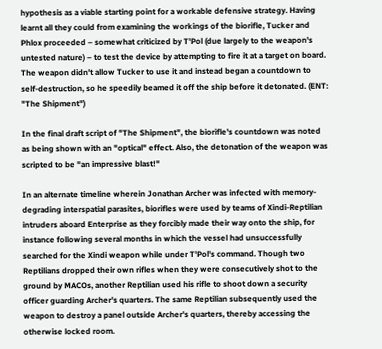hypothesis as a viable starting point for a workable defensive strategy. Having learnt all they could from examining the workings of the biorifle, Tucker and Phlox proceeded – somewhat criticized by T'Pol (due largely to the weapon's untested nature) – to test the device by attempting to fire it at a target on board. The weapon didn't allow Tucker to use it and instead began a countdown to self-destruction, so he speedily beamed it off the ship before it detonated. (ENT: "The Shipment")

In the final draft script of "The Shipment", the biorifle's countdown was noted as being shown with an "optical" effect. Also, the detonation of the weapon was scripted to be "an impressive blast!"

In an alternate timeline wherein Jonathan Archer was infected with memory-degrading interspatial parasites, biorifles were used by teams of Xindi-Reptilian intruders aboard Enterprise as they forcibly made their way onto the ship, for instance following several months in which the vessel had unsuccessfully searched for the Xindi weapon while under T'Pol's command. Though two Reptilians dropped their own rifles when they were consecutively shot to the ground by MACOs, another Reptilian used his rifle to shoot down a security officer guarding Archer's quarters. The same Reptilian subsequently used the weapon to destroy a panel outside Archer's quarters, thereby accessing the otherwise locked room.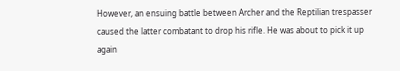However, an ensuing battle between Archer and the Reptilian trespasser caused the latter combatant to drop his rifle. He was about to pick it up again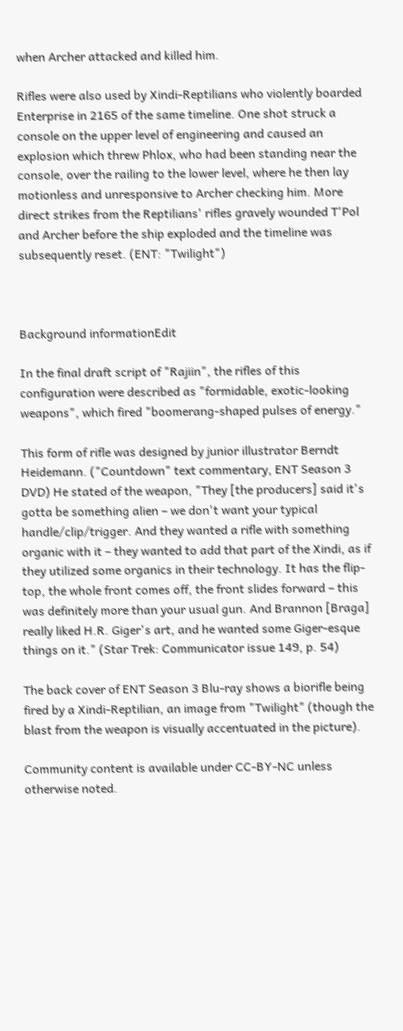when Archer attacked and killed him.

Rifles were also used by Xindi-Reptilians who violently boarded Enterprise in 2165 of the same timeline. One shot struck a console on the upper level of engineering and caused an explosion which threw Phlox, who had been standing near the console, over the railing to the lower level, where he then lay motionless and unresponsive to Archer checking him. More direct strikes from the Reptilians' rifles gravely wounded T'Pol and Archer before the ship exploded and the timeline was subsequently reset. (ENT: "Twilight")



Background informationEdit

In the final draft script of "Rajiin", the rifles of this configuration were described as "formidable, exotic-looking weapons", which fired "boomerang-shaped pulses of energy."

This form of rifle was designed by junior illustrator Berndt Heidemann. ("Countdown" text commentary, ENT Season 3 DVD) He stated of the weapon, "They [the producers] said it's gotta be something alien – we don't want your typical handle/clip/trigger. And they wanted a rifle with something organic with it – they wanted to add that part of the Xindi, as if they utilized some organics in their technology. It has the flip-top, the whole front comes off, the front slides forward – this was definitely more than your usual gun. And Brannon [Braga] really liked H.R. Giger's art, and he wanted some Giger-esque things on it." (Star Trek: Communicator issue 149, p. 54)

The back cover of ENT Season 3 Blu-ray shows a biorifle being fired by a Xindi-Reptilian, an image from "Twilight" (though the blast from the weapon is visually accentuated in the picture).

Community content is available under CC-BY-NC unless otherwise noted.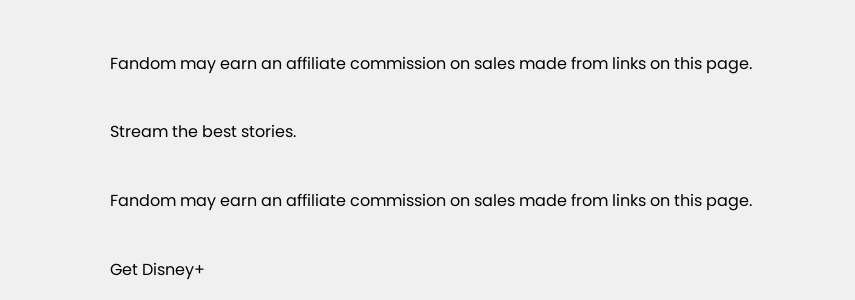Fandom may earn an affiliate commission on sales made from links on this page.

Stream the best stories.

Fandom may earn an affiliate commission on sales made from links on this page.

Get Disney+